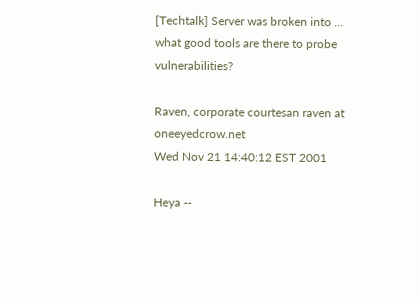[Techtalk] Server was broken into ... what good tools are there to probe vulnerabilities?

Raven, corporate courtesan raven at oneeyedcrow.net
Wed Nov 21 14:40:12 EST 2001

Heya --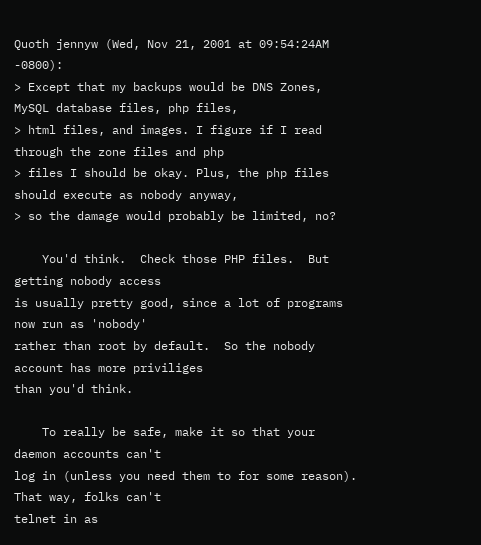Quoth jennyw (Wed, Nov 21, 2001 at 09:54:24AM -0800):
> Except that my backups would be DNS Zones, MySQL database files, php files,
> html files, and images. I figure if I read through the zone files and php
> files I should be okay. Plus, the php files should execute as nobody anyway,
> so the damage would probably be limited, no?

    You'd think.  Check those PHP files.  But getting nobody access
is usually pretty good, since a lot of programs now run as 'nobody'
rather than root by default.  So the nobody account has more priviliges
than you'd think.

    To really be safe, make it so that your daemon accounts can't
log in (unless you need them to for some reason).  That way, folks can't
telnet in as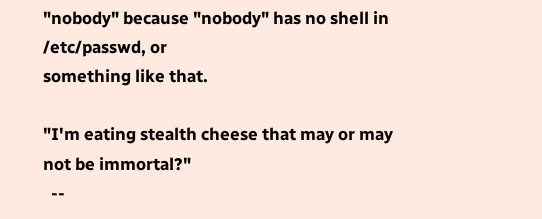"nobody" because "nobody" has no shell in /etc/passwd, or
something like that.

"I'm eating stealth cheese that may or may not be immortal?"
  --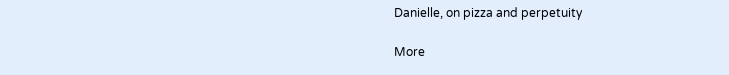Danielle, on pizza and perpetuity

More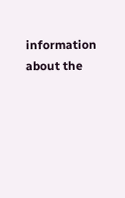information about the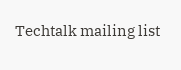Techtalk mailing list